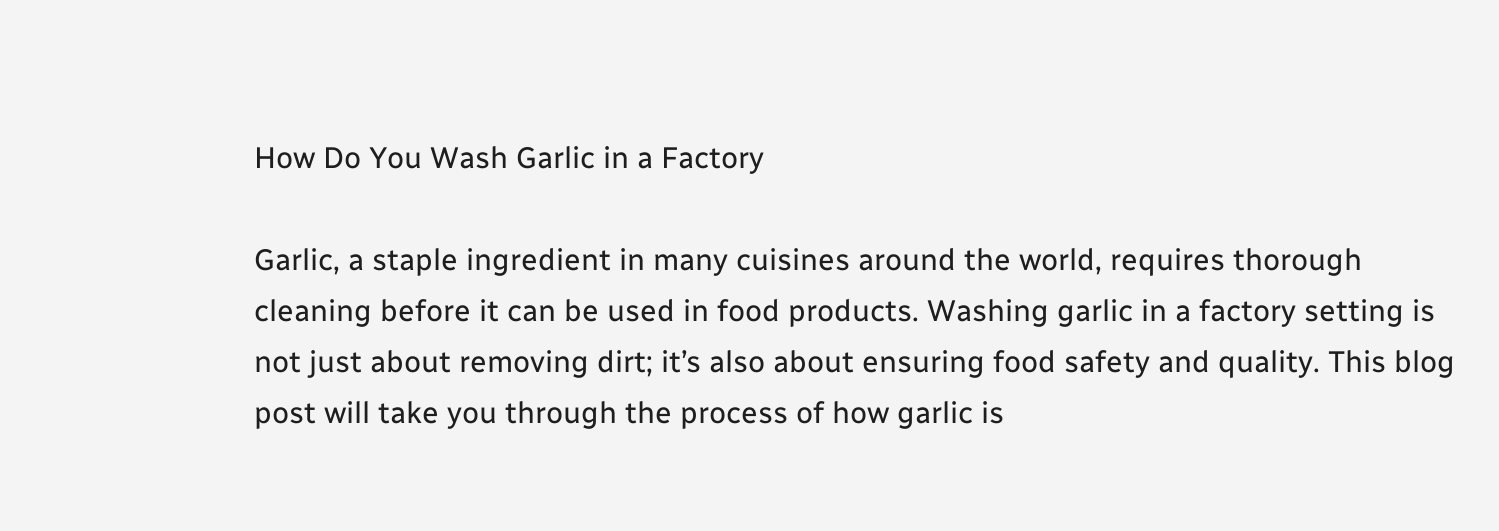How Do You Wash Garlic in a Factory

Garlic, a staple ingredient in many cuisines around the world, requires thorough cleaning before it can be used in food products. Washing garlic in a factory setting is not just about removing dirt; it’s also about ensuring food safety and quality. This blog post will take you through the process of how garlic is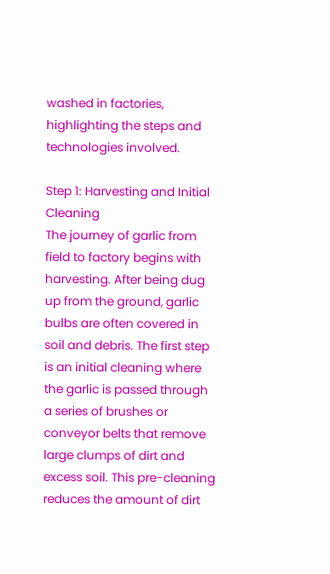washed in factories, highlighting the steps and technologies involved.

Step 1: Harvesting and Initial Cleaning
The journey of garlic from field to factory begins with harvesting. After being dug up from the ground, garlic bulbs are often covered in soil and debris. The first step is an initial cleaning where the garlic is passed through a series of brushes or conveyor belts that remove large clumps of dirt and excess soil. This pre-cleaning reduces the amount of dirt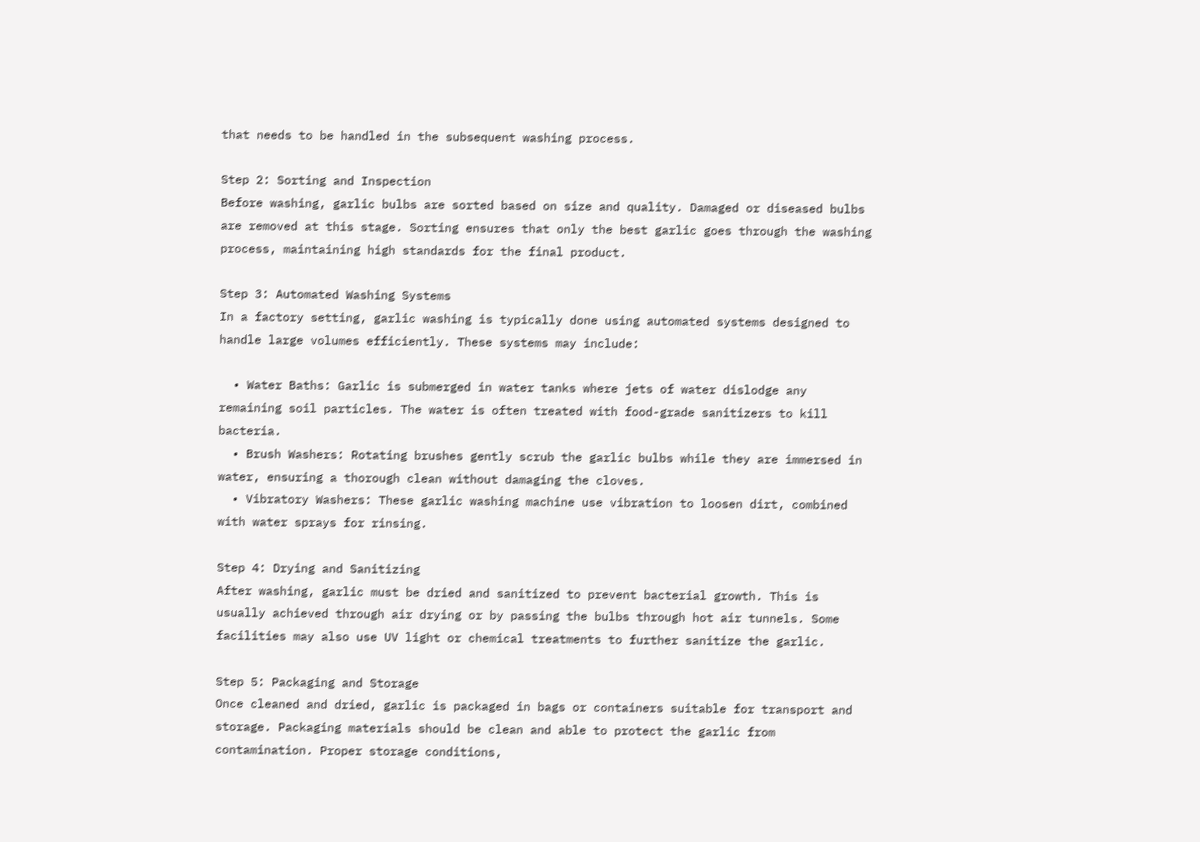that needs to be handled in the subsequent washing process.

Step 2: Sorting and Inspection
Before washing, garlic bulbs are sorted based on size and quality. Damaged or diseased bulbs are removed at this stage. Sorting ensures that only the best garlic goes through the washing process, maintaining high standards for the final product.

Step 3: Automated Washing Systems
In a factory setting, garlic washing is typically done using automated systems designed to handle large volumes efficiently. These systems may include:

  • Water Baths: Garlic is submerged in water tanks where jets of water dislodge any remaining soil particles. The water is often treated with food-grade sanitizers to kill bacteria.
  • Brush Washers: Rotating brushes gently scrub the garlic bulbs while they are immersed in water, ensuring a thorough clean without damaging the cloves.
  • Vibratory Washers: These garlic washing machine use vibration to loosen dirt, combined with water sprays for rinsing.

Step 4: Drying and Sanitizing
After washing, garlic must be dried and sanitized to prevent bacterial growth. This is usually achieved through air drying or by passing the bulbs through hot air tunnels. Some facilities may also use UV light or chemical treatments to further sanitize the garlic.

Step 5: Packaging and Storage
Once cleaned and dried, garlic is packaged in bags or containers suitable for transport and storage. Packaging materials should be clean and able to protect the garlic from contamination. Proper storage conditions,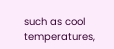such as cool temperatures,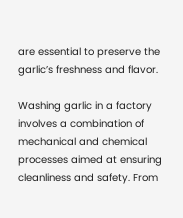are essential to preserve the garlic’s freshness and flavor.

Washing garlic in a factory involves a combination of mechanical and chemical processes aimed at ensuring cleanliness and safety. From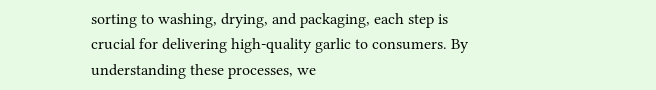sorting to washing, drying, and packaging, each step is crucial for delivering high-quality garlic to consumers. By understanding these processes, we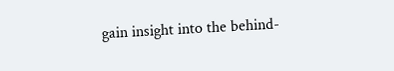gain insight into the behind-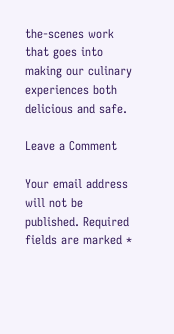the-scenes work that goes into making our culinary experiences both delicious and safe.

Leave a Comment

Your email address will not be published. Required fields are marked *